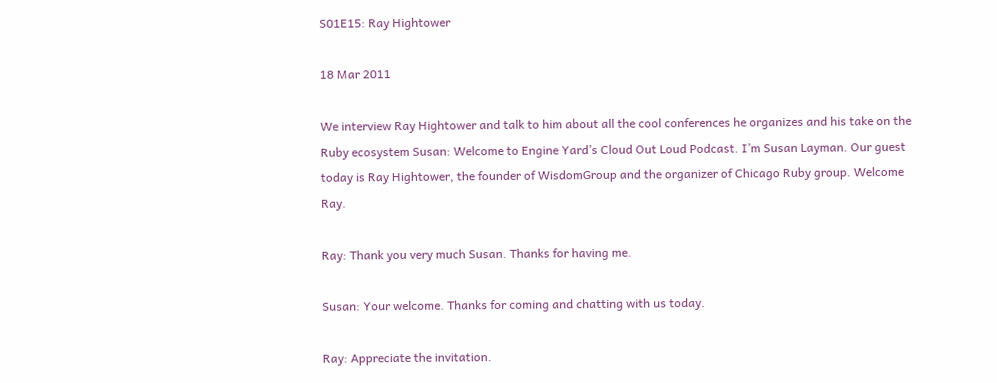S01E15: Ray Hightower

18 Mar 2011

We interview Ray Hightower and talk to him about all the cool conferences he organizes and his take on the Ruby ecosystem Susan: Welcome to Engine Yard’s Cloud Out Loud Podcast. I’m Susan Layman. Our guest today is Ray Hightower, the founder of WisdomGroup and the organizer of Chicago Ruby group. Welcome Ray.

Ray: Thank you very much Susan. Thanks for having me.

Susan: Your welcome. Thanks for coming and chatting with us today.

Ray: Appreciate the invitation.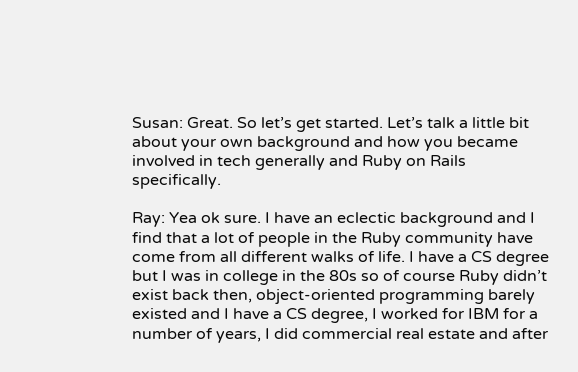Susan: Great. So let’s get started. Let’s talk a little bit about your own background and how you became involved in tech generally and Ruby on Rails specifically.

Ray: Yea ok sure. I have an eclectic background and I find that a lot of people in the Ruby community have come from all different walks of life. I have a CS degree but I was in college in the 80s so of course Ruby didn’t exist back then, object-oriented programming barely existed and I have a CS degree, I worked for IBM for a number of years, I did commercial real estate and after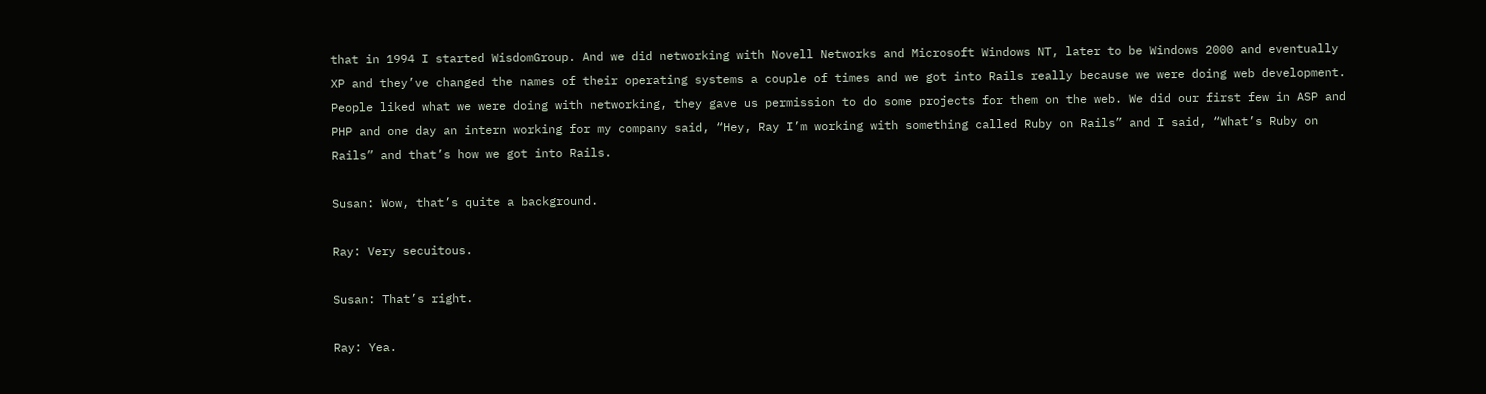that in 1994 I started WisdomGroup. And we did networking with Novell Networks and Microsoft Windows NT, later to be Windows 2000 and eventually XP and they’ve changed the names of their operating systems a couple of times and we got into Rails really because we were doing web development. People liked what we were doing with networking, they gave us permission to do some projects for them on the web. We did our first few in ASP and PHP and one day an intern working for my company said, “Hey, Ray I’m working with something called Ruby on Rails” and I said, “What’s Ruby on Rails” and that’s how we got into Rails.

Susan: Wow, that’s quite a background.

Ray: Very secuitous.

Susan: That’s right.

Ray: Yea.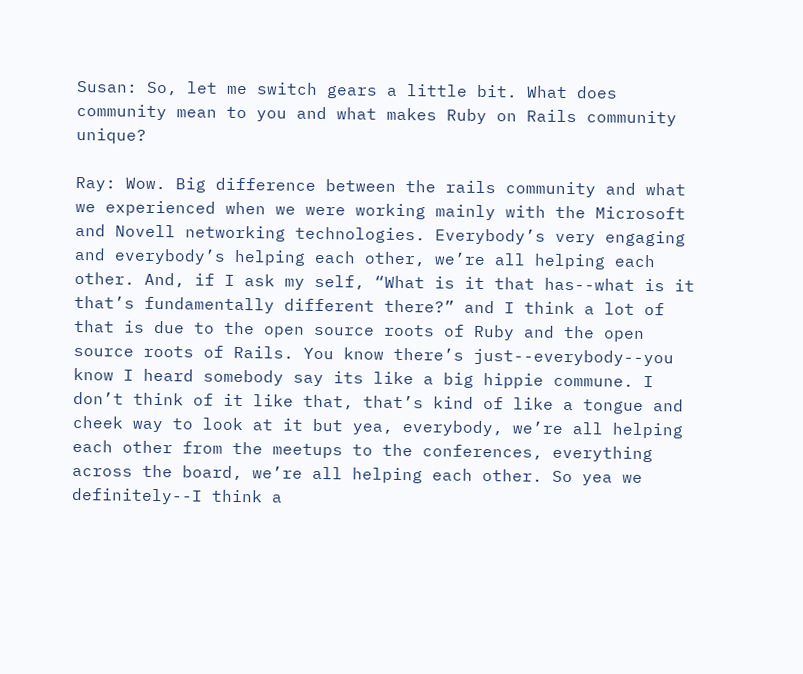Susan: So, let me switch gears a little bit. What does community mean to you and what makes Ruby on Rails community unique?

Ray: Wow. Big difference between the rails community and what we experienced when we were working mainly with the Microsoft and Novell networking technologies. Everybody’s very engaging and everybody’s helping each other, we’re all helping each other. And, if I ask my self, “What is it that has--what is it that’s fundamentally different there?” and I think a lot of that is due to the open source roots of Ruby and the open source roots of Rails. You know there’s just--everybody--you know I heard somebody say its like a big hippie commune. I don’t think of it like that, that’s kind of like a tongue and cheek way to look at it but yea, everybody, we’re all helping each other from the meetups to the conferences, everything across the board, we’re all helping each other. So yea we definitely--I think a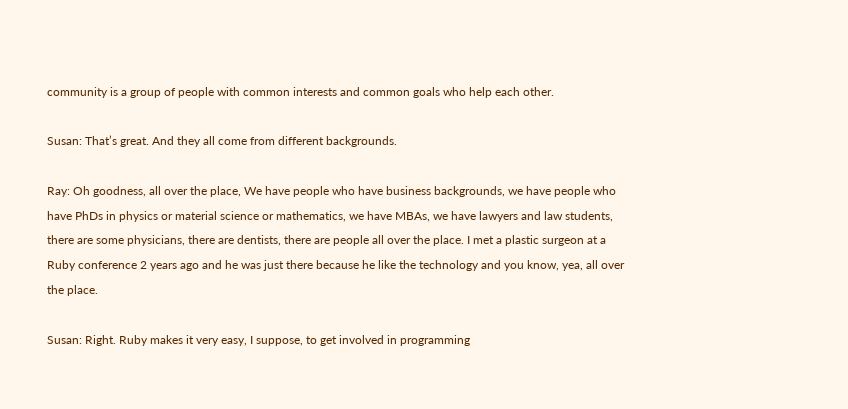community is a group of people with common interests and common goals who help each other.

Susan: That’s great. And they all come from different backgrounds.

Ray: Oh goodness, all over the place, We have people who have business backgrounds, we have people who have PhDs in physics or material science or mathematics, we have MBAs, we have lawyers and law students, there are some physicians, there are dentists, there are people all over the place. I met a plastic surgeon at a Ruby conference 2 years ago and he was just there because he like the technology and you know, yea, all over the place.

Susan: Right. Ruby makes it very easy, I suppose, to get involved in programming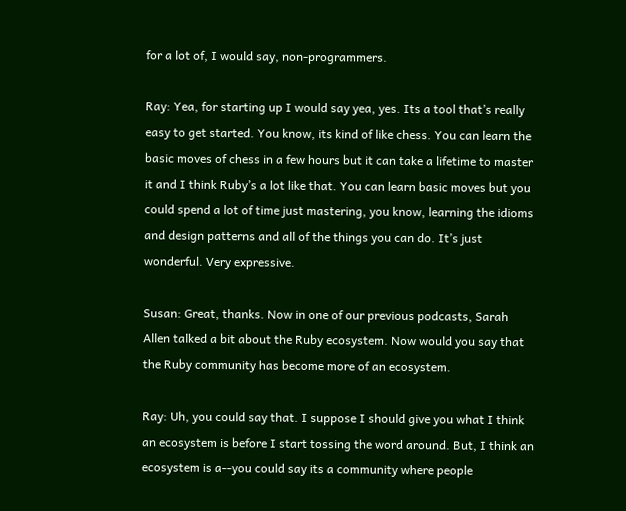for a lot of, I would say, non-programmers.

Ray: Yea, for starting up I would say yea, yes. Its a tool that’s really easy to get started. You know, its kind of like chess. You can learn the basic moves of chess in a few hours but it can take a lifetime to master it and I think Ruby’s a lot like that. You can learn basic moves but you could spend a lot of time just mastering, you know, learning the idioms and design patterns and all of the things you can do. It’s just wonderful. Very expressive.

Susan: Great, thanks. Now in one of our previous podcasts, Sarah Allen talked a bit about the Ruby ecosystem. Now would you say that the Ruby community has become more of an ecosystem.

Ray: Uh, you could say that. I suppose I should give you what I think an ecosystem is before I start tossing the word around. But, I think an ecosystem is a--you could say its a community where people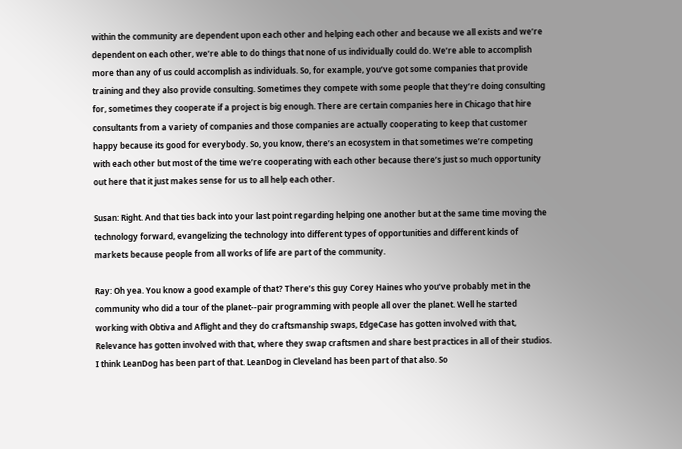within the community are dependent upon each other and helping each other and because we all exists and we’re dependent on each other, we’re able to do things that none of us individually could do. We’re able to accomplish more than any of us could accomplish as individuals. So, for example, you’ve got some companies that provide training and they also provide consulting. Sometimes they compete with some people that they’re doing consulting for, sometimes they cooperate if a project is big enough. There are certain companies here in Chicago that hire consultants from a variety of companies and those companies are actually cooperating to keep that customer happy because its good for everybody. So, you know, there’s an ecosystem in that sometimes we’re competing with each other but most of the time we’re cooperating with each other because there’s just so much opportunity out here that it just makes sense for us to all help each other.

Susan: Right. And that ties back into your last point regarding helping one another but at the same time moving the technology forward, evangelizing the technology into different types of opportunities and different kinds of markets because people from all works of life are part of the community.

Ray: Oh yea. You know a good example of that? There’s this guy Corey Haines who you’ve probably met in the community who did a tour of the planet--pair programming with people all over the planet. Well he started working with Obtiva and Aflight and they do craftsmanship swaps, EdgeCase has gotten involved with that, Relevance has gotten involved with that, where they swap craftsmen and share best practices in all of their studios. I think LeanDog has been part of that. LeanDog in Cleveland has been part of that also. So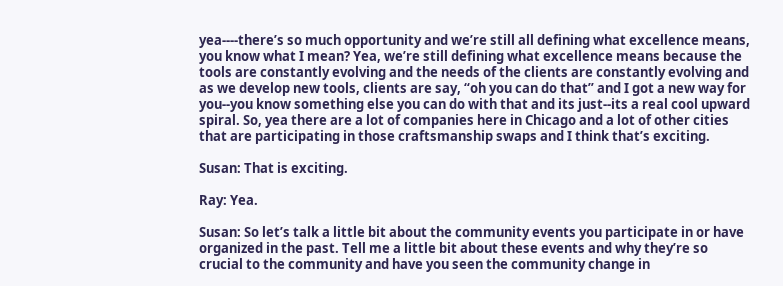yea----there’s so much opportunity and we’re still all defining what excellence means, you know what I mean? Yea, we’re still defining what excellence means because the tools are constantly evolving and the needs of the clients are constantly evolving and as we develop new tools, clients are say, “oh you can do that” and I got a new way for you--you know something else you can do with that and its just--its a real cool upward spiral. So, yea there are a lot of companies here in Chicago and a lot of other cities that are participating in those craftsmanship swaps and I think that’s exciting.

Susan: That is exciting.

Ray: Yea.

Susan: So let’s talk a little bit about the community events you participate in or have organized in the past. Tell me a little bit about these events and why they’re so crucial to the community and have you seen the community change in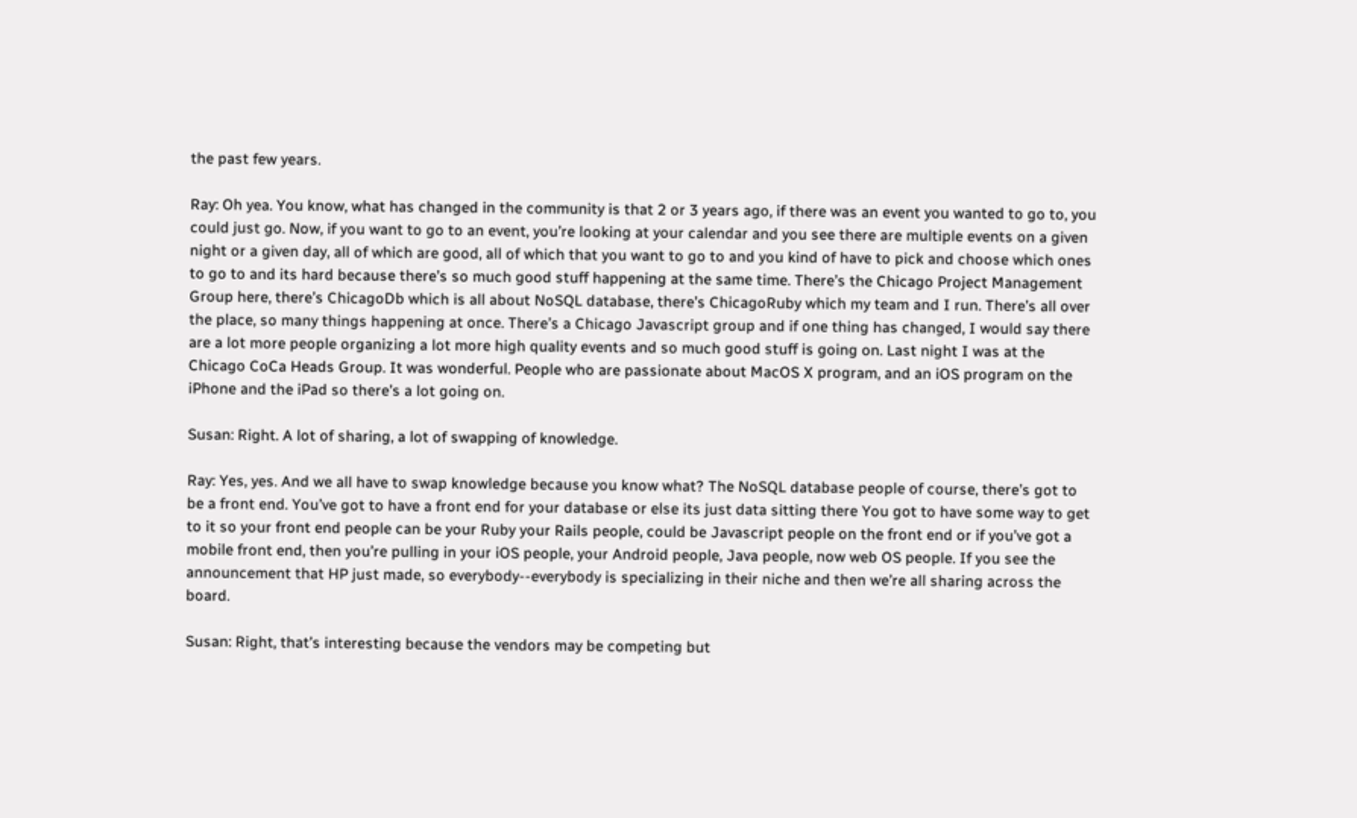the past few years.

Ray: Oh yea. You know, what has changed in the community is that 2 or 3 years ago, if there was an event you wanted to go to, you could just go. Now, if you want to go to an event, you’re looking at your calendar and you see there are multiple events on a given night or a given day, all of which are good, all of which that you want to go to and you kind of have to pick and choose which ones to go to and its hard because there’s so much good stuff happening at the same time. There’s the Chicago Project Management Group here, there’s ChicagoDb which is all about NoSQL database, there’s ChicagoRuby which my team and I run. There’s all over the place, so many things happening at once. There’s a Chicago Javascript group and if one thing has changed, I would say there are a lot more people organizing a lot more high quality events and so much good stuff is going on. Last night I was at the Chicago CoCa Heads Group. It was wonderful. People who are passionate about MacOS X program, and an iOS program on the iPhone and the iPad so there’s a lot going on.

Susan: Right. A lot of sharing, a lot of swapping of knowledge.

Ray: Yes, yes. And we all have to swap knowledge because you know what? The NoSQL database people of course, there’s got to be a front end. You’ve got to have a front end for your database or else its just data sitting there You got to have some way to get to it so your front end people can be your Ruby your Rails people, could be Javascript people on the front end or if you’ve got a mobile front end, then you’re pulling in your iOS people, your Android people, Java people, now web OS people. If you see the announcement that HP just made, so everybody--everybody is specializing in their niche and then we’re all sharing across the board.

Susan: Right, that’s interesting because the vendors may be competing but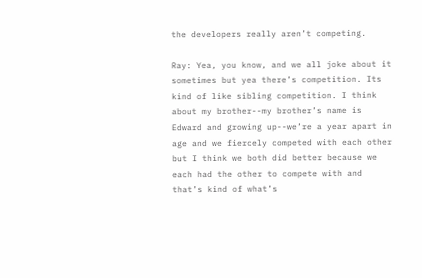the developers really aren’t competing.

Ray: Yea, you know, and we all joke about it sometimes but yea there’s competition. Its kind of like sibling competition. I think about my brother--my brother’s name is Edward and growing up--we’re a year apart in age and we fiercely competed with each other but I think we both did better because we each had the other to compete with and that’s kind of what’s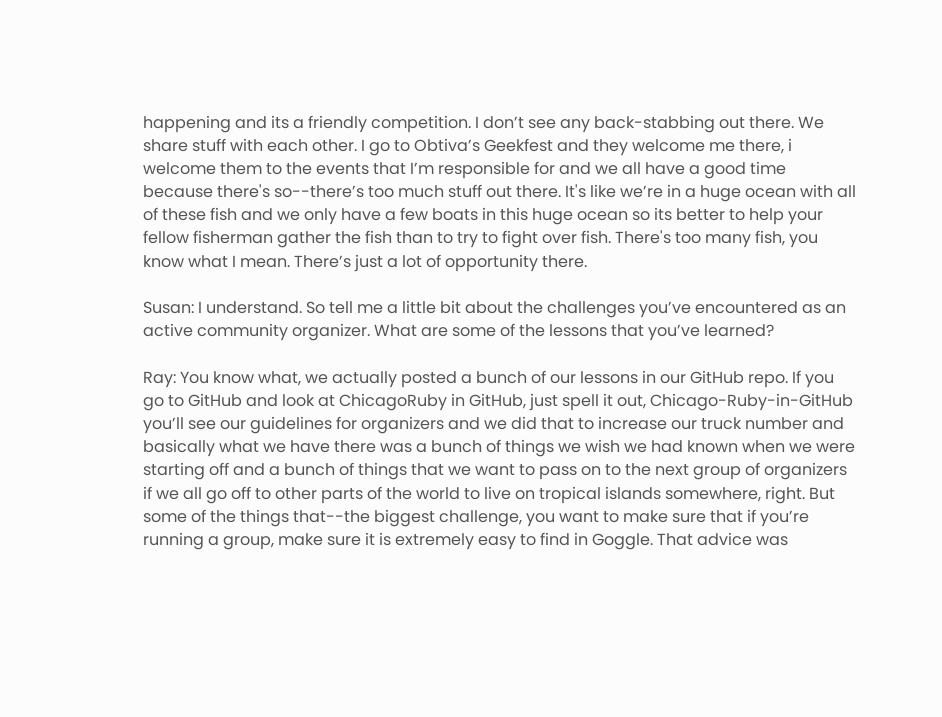happening and its a friendly competition. I don’t see any back-stabbing out there. We share stuff with each other. I go to Obtiva’s Geekfest and they welcome me there, i welcome them to the events that I’m responsible for and we all have a good time because there's so--there’s too much stuff out there. It's like we’re in a huge ocean with all of these fish and we only have a few boats in this huge ocean so its better to help your fellow fisherman gather the fish than to try to fight over fish. There's too many fish, you know what I mean. There’s just a lot of opportunity there.

Susan: I understand. So tell me a little bit about the challenges you’ve encountered as an active community organizer. What are some of the lessons that you’ve learned?

Ray: You know what, we actually posted a bunch of our lessons in our GitHub repo. If you go to GitHub and look at ChicagoRuby in GitHub, just spell it out, Chicago-Ruby-in-GitHub you’ll see our guidelines for organizers and we did that to increase our truck number and basically what we have there was a bunch of things we wish we had known when we were starting off and a bunch of things that we want to pass on to the next group of organizers if we all go off to other parts of the world to live on tropical islands somewhere, right. But some of the things that--the biggest challenge, you want to make sure that if you’re running a group, make sure it is extremely easy to find in Goggle. That advice was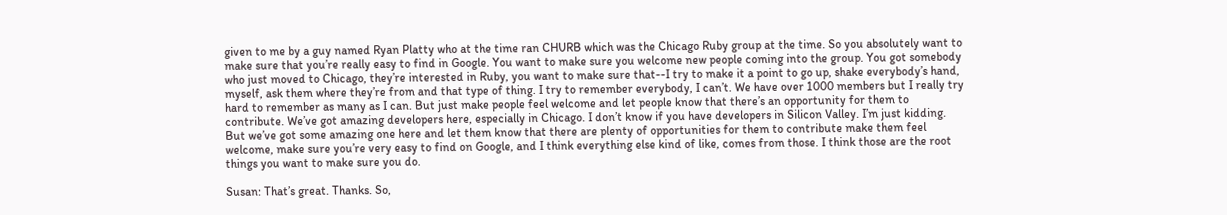given to me by a guy named Ryan Platty who at the time ran CHURB which was the Chicago Ruby group at the time. So you absolutely want to make sure that you’re really easy to find in Google. You want to make sure you welcome new people coming into the group. You got somebody who just moved to Chicago, they’re interested in Ruby, you want to make sure that--I try to make it a point to go up, shake everybody’s hand, myself, ask them where they’re from and that type of thing. I try to remember everybody, I can’t. We have over 1000 members but I really try hard to remember as many as I can. But just make people feel welcome and let people know that there’s an opportunity for them to contribute. We’ve got amazing developers here, especially in Chicago. I don’t know if you have developers in Silicon Valley. I’m just kidding. But we’ve got some amazing one here and let them know that there are plenty of opportunities for them to contribute make them feel welcome, make sure you’re very easy to find on Google, and I think everything else kind of like, comes from those. I think those are the root things you want to make sure you do.

Susan: That’s great. Thanks. So,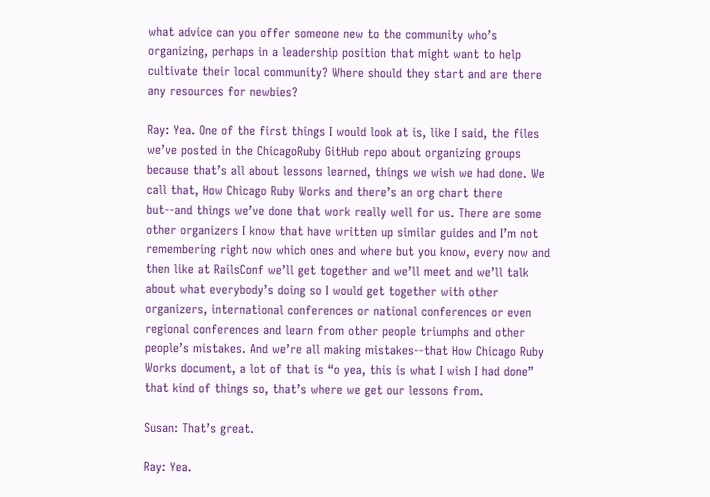what advice can you offer someone new to the community who’s organizing, perhaps in a leadership position that might want to help cultivate their local community? Where should they start and are there any resources for newbies?

Ray: Yea. One of the first things I would look at is, like I said, the files we’ve posted in the ChicagoRuby GitHub repo about organizing groups because that’s all about lessons learned, things we wish we had done. We call that, How Chicago Ruby Works and there’s an org chart there but--and things we’ve done that work really well for us. There are some other organizers I know that have written up similar guides and I’m not remembering right now which ones and where but you know, every now and then like at RailsConf we’ll get together and we’ll meet and we’ll talk about what everybody’s doing so I would get together with other organizers, international conferences or national conferences or even regional conferences and learn from other people triumphs and other people’s mistakes. And we’re all making mistakes--that How Chicago Ruby Works document, a lot of that is “o yea, this is what I wish I had done” that kind of things so, that’s where we get our lessons from.

Susan: That’s great.

Ray: Yea.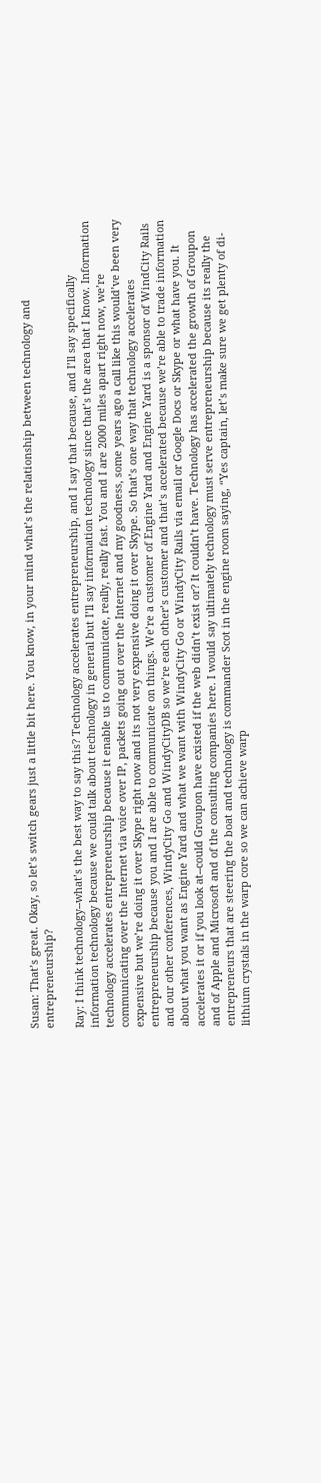Susan: That’s great. Okay, so let’s switch gears just a little bit here. You know, in your mind what’s the relationship between technology and entrepreneurship?

Ray: I think technology--what’s the best way to say this? Technology accelerates entrepreneurship, and I say that because, and I’ll say specifically information technology because we could talk about technology in general but I’ll say information technology since that’s the area that I know. Information technology accelerates entrepreneurship because it enable us to communicate, really, really fast. You and I are 2000 miles apart right now, we’re communicating over the Internet via voice over IP, packets going out over the Internet and my goodness, some years ago a call like this would’ve been very expensive but we’re doing it over Skype right now and its not very expensive doing it over Skype. So that’s one way that technology accelerates entrepreneurship because you and I are able to communicate on things. We’re a customer of Engine Yard and Engine Yard is a sponsor of WindCity Rails and our other conferences, WindyCity Go and WindyCityDB so we’re each other’s customer and that’s accelerated because we’re able to trade information about what you want as Engine Yard and what we want with WindyCity Go or WindyCity Rails via email or Google Docs or Skype or what have you. It accelerates it or if you look at--could Groupon have existed if the web didn’t exist or? It couldn’t have. Technology has accelerated the growth of Groupon and of Apple and Microsoft and of the consulting companies here. I would say ultimately technology must serve entrepreneurship because its really the entrepreneurs that are steering the boat and technology is commander Scot in the engine room saying, “Yes captain, let’s make sure we get plenty of di-lithium crystals in the warp core so we can achieve warp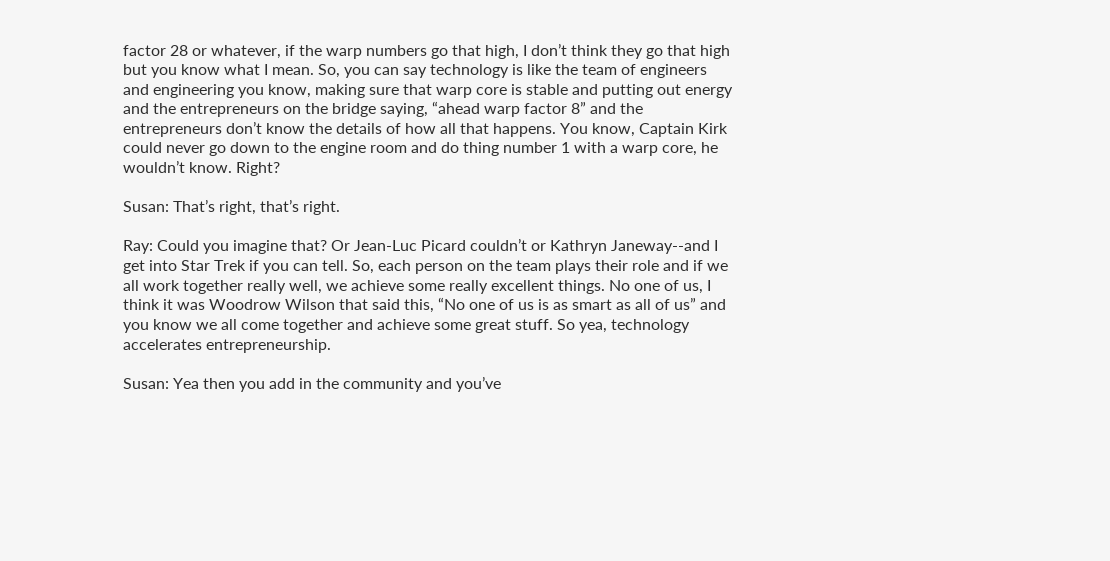factor 28 or whatever, if the warp numbers go that high, I don’t think they go that high but you know what I mean. So, you can say technology is like the team of engineers and engineering you know, making sure that warp core is stable and putting out energy and the entrepreneurs on the bridge saying, “ahead warp factor 8” and the entrepreneurs don’t know the details of how all that happens. You know, Captain Kirk could never go down to the engine room and do thing number 1 with a warp core, he wouldn’t know. Right?

Susan: That’s right, that’s right.

Ray: Could you imagine that? Or Jean-Luc Picard couldn’t or Kathryn Janeway--and I get into Star Trek if you can tell. So, each person on the team plays their role and if we all work together really well, we achieve some really excellent things. No one of us, I think it was Woodrow Wilson that said this, “No one of us is as smart as all of us” and you know we all come together and achieve some great stuff. So yea, technology accelerates entrepreneurship.

Susan: Yea then you add in the community and you’ve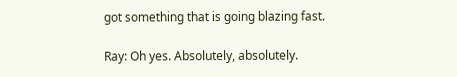got something that is going blazing fast.

Ray: Oh yes. Absolutely, absolutely.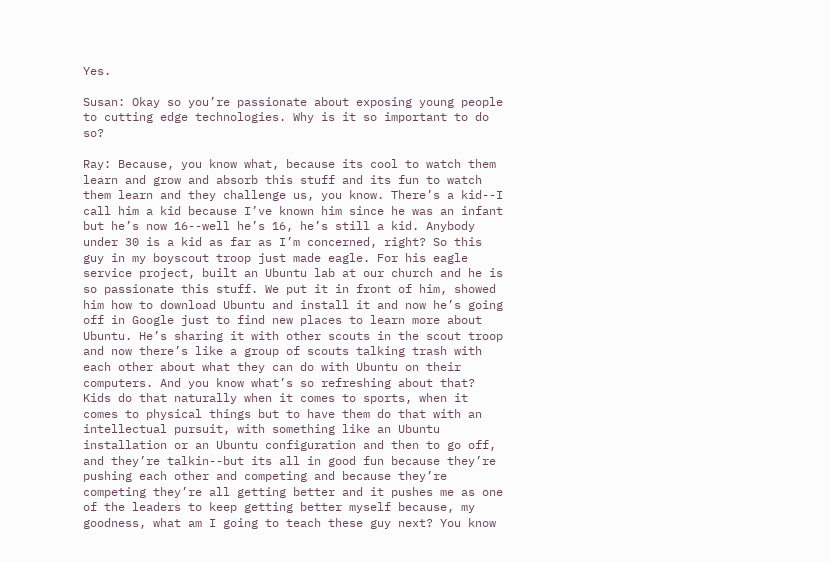Yes.

Susan: Okay so you’re passionate about exposing young people to cutting edge technologies. Why is it so important to do so?

Ray: Because, you know what, because its cool to watch them learn and grow and absorb this stuff and its fun to watch them learn and they challenge us, you know. There’s a kid--I call him a kid because I’ve known him since he was an infant but he’s now 16--well he’s 16, he’s still a kid. Anybody under 30 is a kid as far as I’m concerned, right? So this guy in my boyscout troop just made eagle. For his eagle service project, built an Ubuntu lab at our church and he is so passionate this stuff. We put it in front of him, showed him how to download Ubuntu and install it and now he’s going off in Google just to find new places to learn more about Ubuntu. He’s sharing it with other scouts in the scout troop and now there’s like a group of scouts talking trash with each other about what they can do with Ubuntu on their computers. And you know what’s so refreshing about that? Kids do that naturally when it comes to sports, when it comes to physical things but to have them do that with an intellectual pursuit, with something like an Ubuntu installation or an Ubuntu configuration and then to go off, and they’re talkin--but its all in good fun because they’re pushing each other and competing and because they’re competing they’re all getting better and it pushes me as one of the leaders to keep getting better myself because, my goodness, what am I going to teach these guy next? You know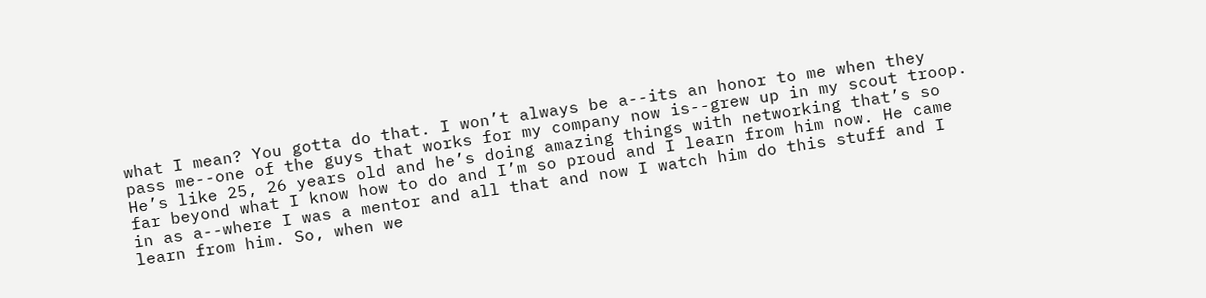what I mean? You gotta do that. I won’t always be a--its an honor to me when they pass me--one of the guys that works for my company now is--grew up in my scout troop. He’s like 25, 26 years old and he’s doing amazing things with networking that’s so far beyond what I know how to do and I’m so proud and I learn from him now. He came in as a--where I was a mentor and all that and now I watch him do this stuff and I learn from him. So, when we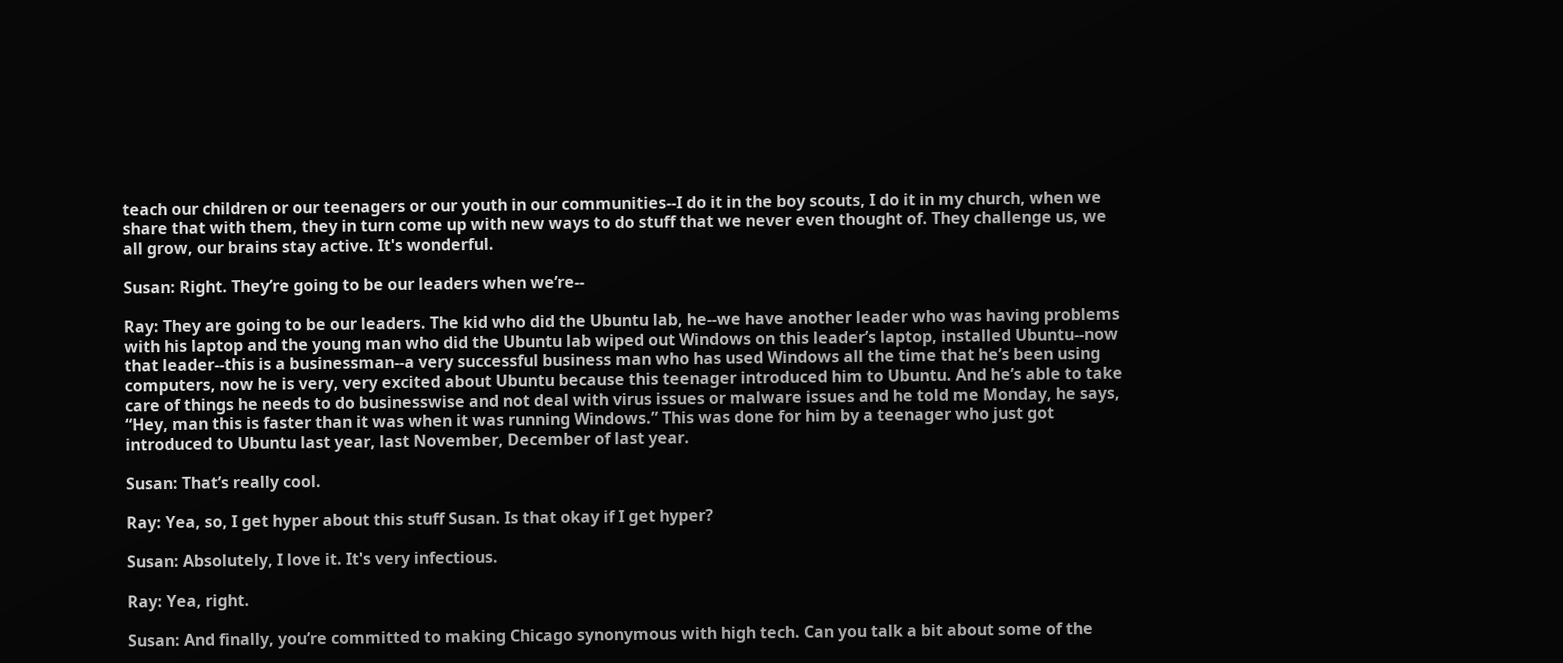teach our children or our teenagers or our youth in our communities--I do it in the boy scouts, I do it in my church, when we share that with them, they in turn come up with new ways to do stuff that we never even thought of. They challenge us, we all grow, our brains stay active. It's wonderful.

Susan: Right. They’re going to be our leaders when we’re--

Ray: They are going to be our leaders. The kid who did the Ubuntu lab, he--we have another leader who was having problems with his laptop and the young man who did the Ubuntu lab wiped out Windows on this leader’s laptop, installed Ubuntu--now that leader--this is a businessman--a very successful business man who has used Windows all the time that he’s been using computers, now he is very, very excited about Ubuntu because this teenager introduced him to Ubuntu. And he’s able to take care of things he needs to do businesswise and not deal with virus issues or malware issues and he told me Monday, he says, “Hey, man this is faster than it was when it was running Windows.” This was done for him by a teenager who just got introduced to Ubuntu last year, last November, December of last year.

Susan: That’s really cool.

Ray: Yea, so, I get hyper about this stuff Susan. Is that okay if I get hyper?

Susan: Absolutely, I love it. It's very infectious.

Ray: Yea, right.

Susan: And finally, you’re committed to making Chicago synonymous with high tech. Can you talk a bit about some of the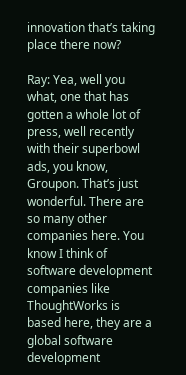innovation that’s taking place there now?

Ray: Yea, well you what, one that has gotten a whole lot of press, well recently with their superbowl ads, you know, Groupon. That’s just wonderful. There are so many other companies here. You know I think of software development companies like ThoughtWorks is based here, they are a global software development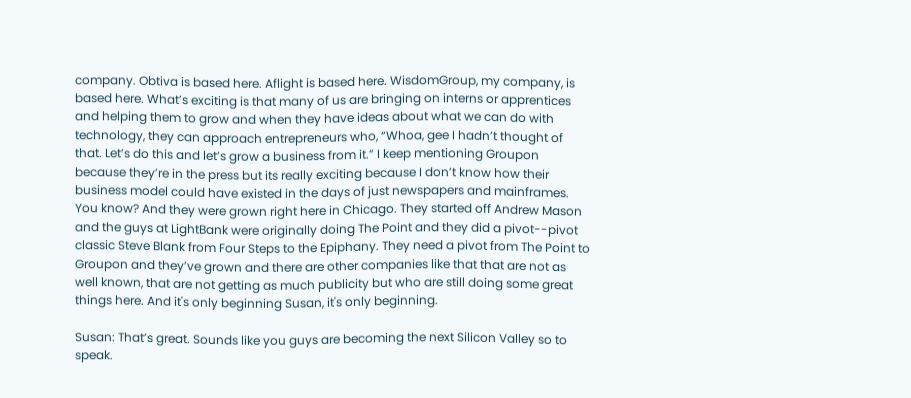company. Obtiva is based here. Aflight is based here. WisdomGroup, my company, is based here. What’s exciting is that many of us are bringing on interns or apprentices and helping them to grow and when they have ideas about what we can do with technology, they can approach entrepreneurs who, “Whoa, gee I hadn’t thought of that. Let’s do this and let’s grow a business from it.” I keep mentioning Groupon because they’re in the press but its really exciting because I don’t know how their business model could have existed in the days of just newspapers and mainframes. You know? And they were grown right here in Chicago. They started off Andrew Mason and the guys at LightBank were originally doing The Point and they did a pivot--pivot classic Steve Blank from Four Steps to the Epiphany. They need a pivot from The Point to Groupon and they’ve grown and there are other companies like that that are not as well known, that are not getting as much publicity but who are still doing some great things here. And it's only beginning Susan, it's only beginning.

Susan: That’s great. Sounds like you guys are becoming the next Silicon Valley so to speak.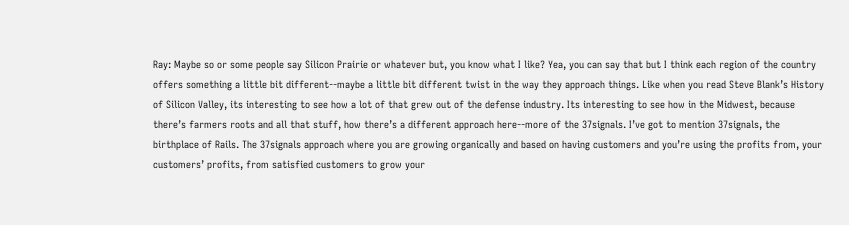Ray: Maybe so or some people say Silicon Prairie or whatever but, you know what I like? Yea, you can say that but I think each region of the country offers something a little bit different--maybe a little bit different twist in the way they approach things. Like when you read Steve Blank’s History of Silicon Valley, its interesting to see how a lot of that grew out of the defense industry. Its interesting to see how in the Midwest, because there’s farmers roots and all that stuff, how there’s a different approach here--more of the 37signals. I’ve got to mention 37signals, the birthplace of Rails. The 37signals approach where you are growing organically and based on having customers and you’re using the profits from, your customers’ profits, from satisfied customers to grow your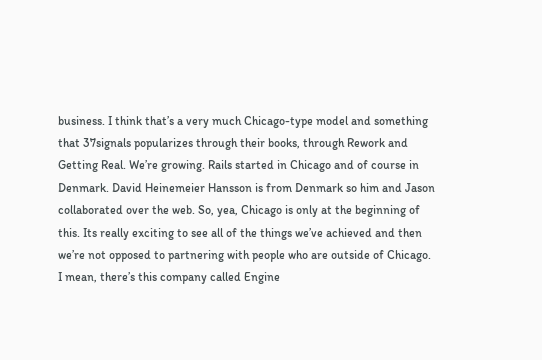business. I think that’s a very much Chicago-type model and something that 37signals popularizes through their books, through Rework and Getting Real. We’re growing. Rails started in Chicago and of course in Denmark. David Heinemeier Hansson is from Denmark so him and Jason collaborated over the web. So, yea, Chicago is only at the beginning of this. Its really exciting to see all of the things we’ve achieved and then we’re not opposed to partnering with people who are outside of Chicago. I mean, there’s this company called Engine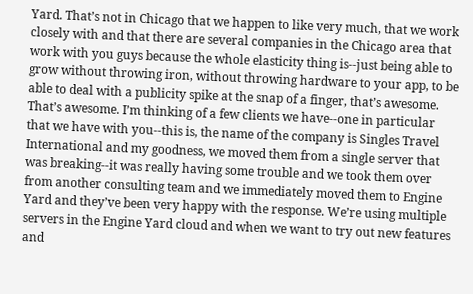Yard. That’s not in Chicago that we happen to like very much, that we work closely with and that there are several companies in the Chicago area that work with you guys because the whole elasticity thing is--just being able to grow without throwing iron, without throwing hardware to your app, to be able to deal with a publicity spike at the snap of a finger, that’s awesome. That’s awesome. I’m thinking of a few clients we have--one in particular that we have with you--this is, the name of the company is Singles Travel International and my goodness, we moved them from a single server that was breaking--it was really having some trouble and we took them over from another consulting team and we immediately moved them to Engine Yard and they’ve been very happy with the response. We’re using multiple servers in the Engine Yard cloud and when we want to try out new features and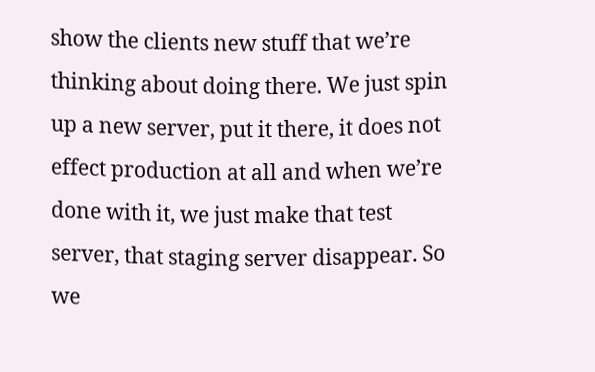show the clients new stuff that we’re thinking about doing there. We just spin up a new server, put it there, it does not effect production at all and when we’re done with it, we just make that test server, that staging server disappear. So we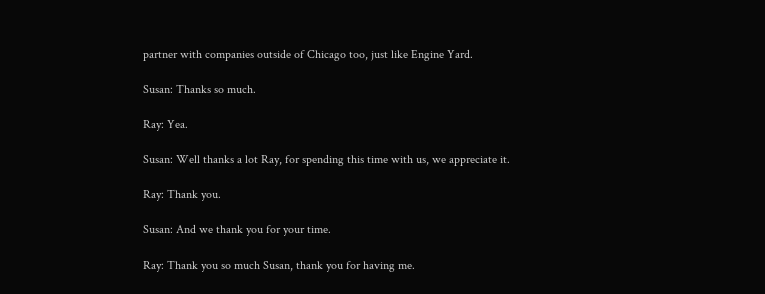partner with companies outside of Chicago too, just like Engine Yard.

Susan: Thanks so much.

Ray: Yea.

Susan: Well thanks a lot Ray, for spending this time with us, we appreciate it.

Ray: Thank you.

Susan: And we thank you for your time.

Ray: Thank you so much Susan, thank you for having me.